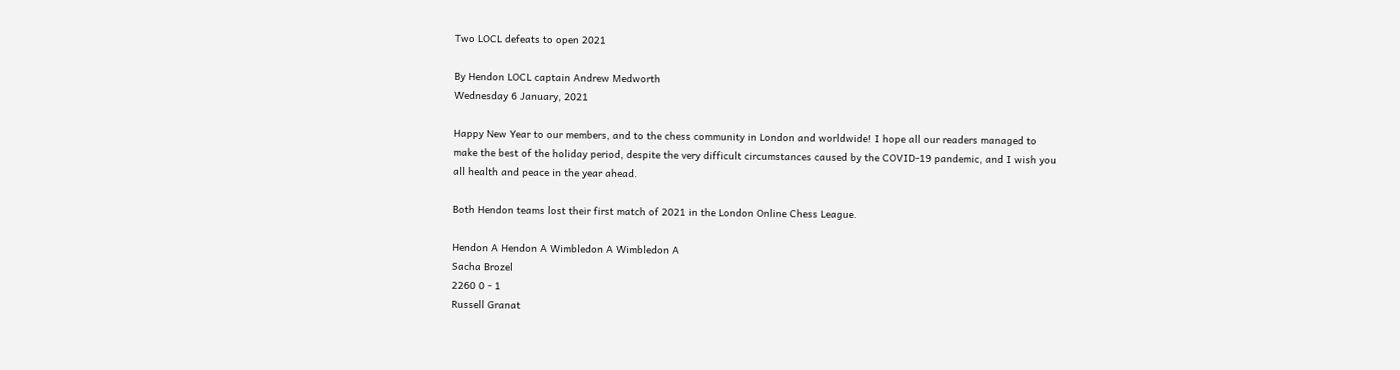Two LOCL defeats to open 2021

By Hendon LOCL captain Andrew Medworth
Wednesday 6 January, 2021

Happy New Year to our members, and to the chess community in London and worldwide! I hope all our readers managed to make the best of the holiday period, despite the very difficult circumstances caused by the COVID-19 pandemic, and I wish you all health and peace in the year ahead.

Both Hendon teams lost their first match of 2021 in the London Online Chess League.

Hendon A Hendon A Wimbledon A Wimbledon A
Sacha Brozel
2260 0 - 1
Russell Granat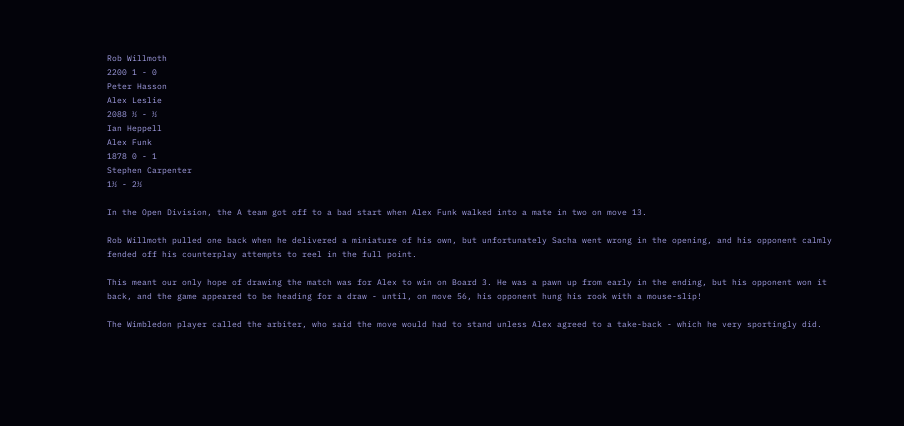Rob Willmoth
2200 1 - 0
Peter Hasson
Alex Leslie
2088 ½ - ½
Ian Heppell
Alex Funk
1878 0 - 1
Stephen Carpenter
1½ - 2½

In the Open Division, the A team got off to a bad start when Alex Funk walked into a mate in two on move 13.

Rob Willmoth pulled one back when he delivered a miniature of his own, but unfortunately Sacha went wrong in the opening, and his opponent calmly fended off his counterplay attempts to reel in the full point.

This meant our only hope of drawing the match was for Alex to win on Board 3. He was a pawn up from early in the ending, but his opponent won it back, and the game appeared to be heading for a draw - until, on move 56, his opponent hung his rook with a mouse-slip!

The Wimbledon player called the arbiter, who said the move would had to stand unless Alex agreed to a take-back - which he very sportingly did.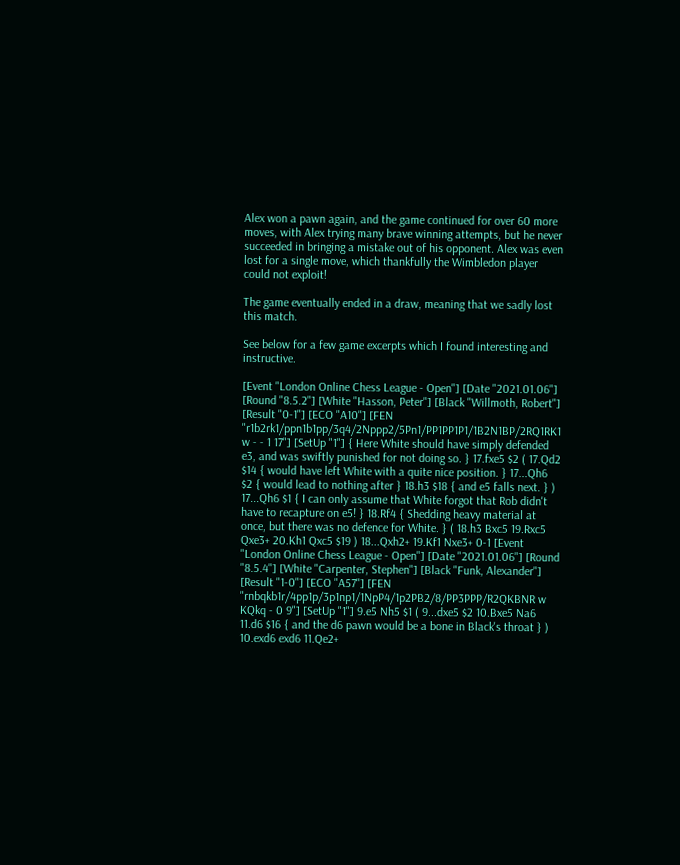Alex won a pawn again, and the game continued for over 60 more moves, with Alex trying many brave winning attempts, but he never succeeded in bringing a mistake out of his opponent. Alex was even lost for a single move, which thankfully the Wimbledon player could not exploit!

The game eventually ended in a draw, meaning that we sadly lost this match.

See below for a few game excerpts which I found interesting and instructive.

[Event "London Online Chess League - Open"] [Date "2021.01.06"] [Round "8.5.2"] [White "Hasson, Peter"] [Black "Willmoth, Robert"] [Result "0-1"] [ECO "A10"] [FEN "r1b2rk1/ppn1b1pp/3q4/2Nppp2/5Pn1/PP1PP1P1/1B2N1BP/2RQ1RK1 w - - 1 17"] [SetUp "1"] { Here White should have simply defended e3, and was swiftly punished for not doing so. } 17.fxe5 $2 ( 17.Qd2 $14 { would have left White with a quite nice position. } 17...Qh6 $2 { would lead to nothing after } 18.h3 $18 { and e5 falls next. } ) 17...Qh6 $1 { I can only assume that White forgot that Rob didn't have to recapture on e5! } 18.Rf4 { Shedding heavy material at once, but there was no defence for White. } ( 18.h3 Bxc5 19.Rxc5 Qxe3+ 20.Kh1 Qxc5 $19 ) 18...Qxh2+ 19.Kf1 Nxe3+ 0-1 [Event "London Online Chess League - Open"] [Date "2021.01.06"] [Round "8.5.4"] [White "Carpenter, Stephen"] [Black "Funk, Alexander"] [Result "1-0"] [ECO "A57"] [FEN "rnbqkb1r/4pp1p/3p1np1/1NpP4/1p2PB2/8/PP3PPP/R2QKBNR w KQkq - 0 9"] [SetUp "1"] 9.e5 Nh5 $1 ( 9...dxe5 $2 10.Bxe5 Na6 11.d6 $16 { and the d6 pawn would be a bone in Black's throat } ) 10.exd6 exd6 11.Qe2+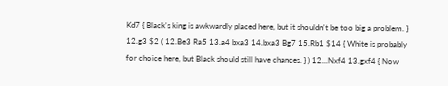Kd7 { Black's king is awkwardly placed here, but it shouldn't be too big a problem. } 12.g3 $2 ( 12.Be3 Ra5 13.a4 bxa3 14.bxa3 Bg7 15.Rb1 $14 { White is probably for choice here, but Black should still have chances. } ) 12...Nxf4 13.gxf4 { Now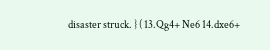disaster struck. } ( 13.Qg4+ Ne6 14.dxe6+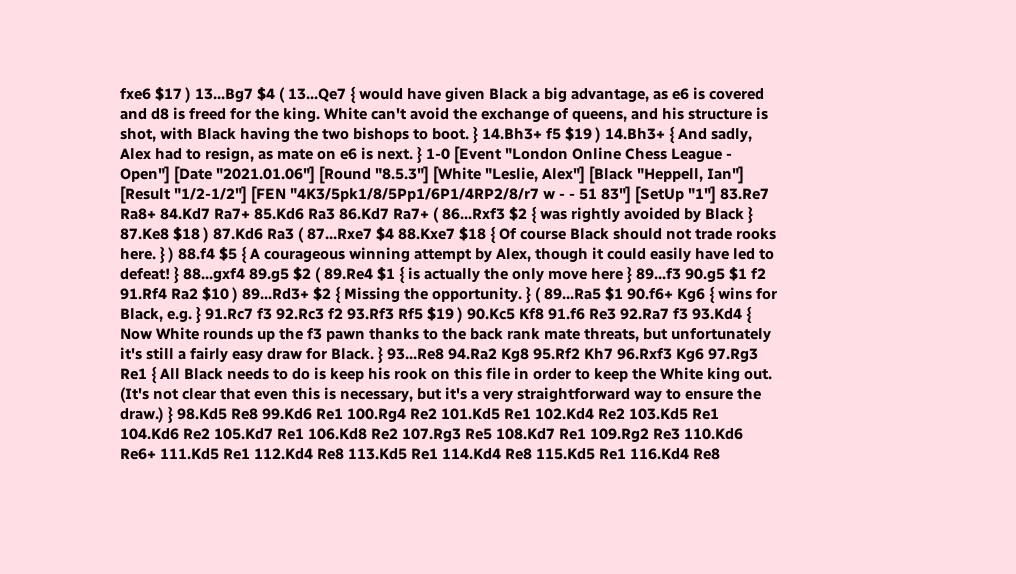fxe6 $17 ) 13...Bg7 $4 ( 13...Qe7 { would have given Black a big advantage, as e6 is covered and d8 is freed for the king. White can't avoid the exchange of queens, and his structure is shot, with Black having the two bishops to boot. } 14.Bh3+ f5 $19 ) 14.Bh3+ { And sadly, Alex had to resign, as mate on e6 is next. } 1-0 [Event "London Online Chess League - Open"] [Date "2021.01.06"] [Round "8.5.3"] [White "Leslie, Alex"] [Black "Heppell, Ian"] [Result "1/2-1/2"] [FEN "4K3/5pk1/8/5Pp1/6P1/4RP2/8/r7 w - - 51 83"] [SetUp "1"] 83.Re7 Ra8+ 84.Kd7 Ra7+ 85.Kd6 Ra3 86.Kd7 Ra7+ ( 86...Rxf3 $2 { was rightly avoided by Black } 87.Ke8 $18 ) 87.Kd6 Ra3 ( 87...Rxe7 $4 88.Kxe7 $18 { Of course Black should not trade rooks here. } ) 88.f4 $5 { A courageous winning attempt by Alex, though it could easily have led to defeat! } 88...gxf4 89.g5 $2 ( 89.Re4 $1 { is actually the only move here } 89...f3 90.g5 $1 f2 91.Rf4 Ra2 $10 ) 89...Rd3+ $2 { Missing the opportunity. } ( 89...Ra5 $1 90.f6+ Kg6 { wins for Black, e.g. } 91.Rc7 f3 92.Rc3 f2 93.Rf3 Rf5 $19 ) 90.Kc5 Kf8 91.f6 Re3 92.Ra7 f3 93.Kd4 { Now White rounds up the f3 pawn thanks to the back rank mate threats, but unfortunately it's still a fairly easy draw for Black. } 93...Re8 94.Ra2 Kg8 95.Rf2 Kh7 96.Rxf3 Kg6 97.Rg3 Re1 { All Black needs to do is keep his rook on this file in order to keep the White king out. (It's not clear that even this is necessary, but it's a very straightforward way to ensure the draw.) } 98.Kd5 Re8 99.Kd6 Re1 100.Rg4 Re2 101.Kd5 Re1 102.Kd4 Re2 103.Kd5 Re1 104.Kd6 Re2 105.Kd7 Re1 106.Kd8 Re2 107.Rg3 Re5 108.Kd7 Re1 109.Rg2 Re3 110.Kd6 Re6+ 111.Kd5 Re1 112.Kd4 Re8 113.Kd5 Re1 114.Kd4 Re8 115.Kd5 Re1 116.Kd4 Re8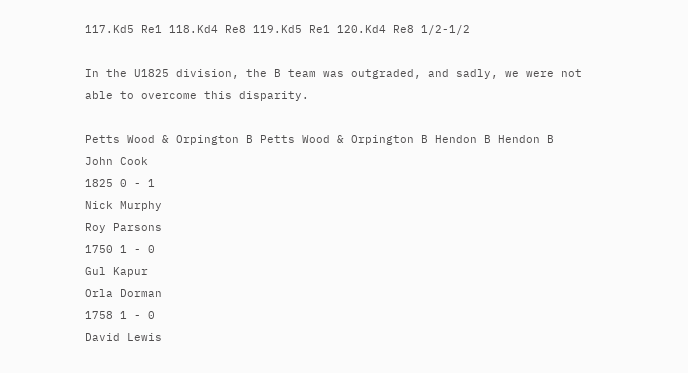117.Kd5 Re1 118.Kd4 Re8 119.Kd5 Re1 120.Kd4 Re8 1/2-1/2

In the U1825 division, the B team was outgraded, and sadly, we were not able to overcome this disparity.

Petts Wood & Orpington B Petts Wood & Orpington B Hendon B Hendon B
John Cook
1825 0 - 1
Nick Murphy
Roy Parsons
1750 1 - 0
Gul Kapur
Orla Dorman
1758 1 - 0
David Lewis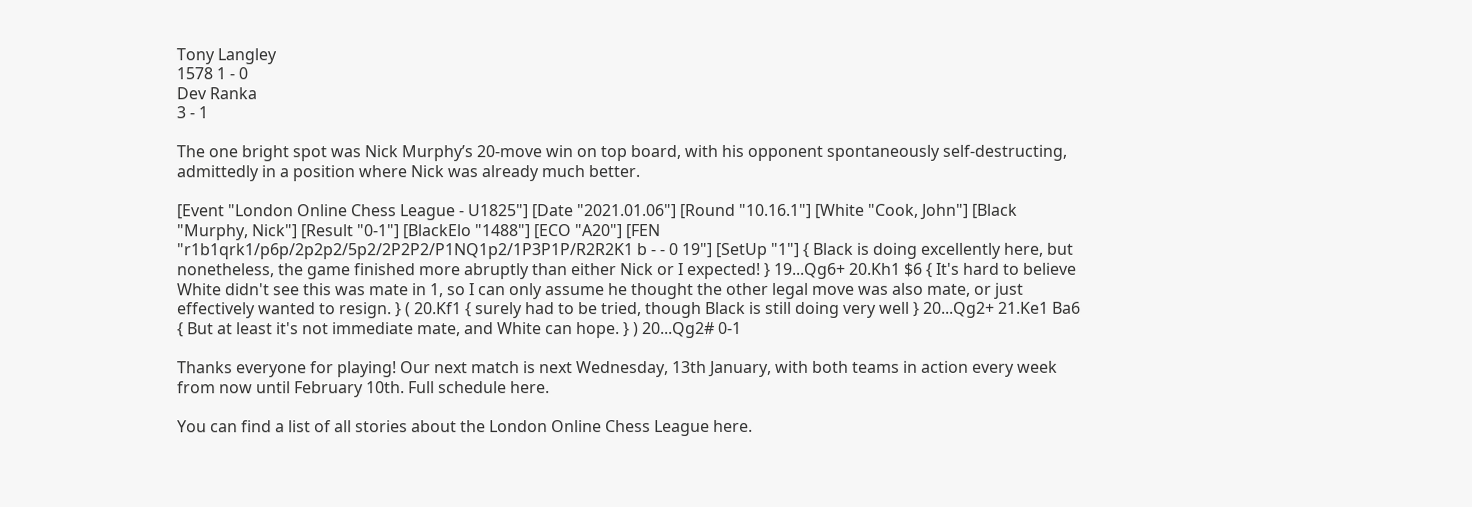Tony Langley
1578 1 - 0
Dev Ranka
3 - 1

The one bright spot was Nick Murphy’s 20-move win on top board, with his opponent spontaneously self-destructing, admittedly in a position where Nick was already much better.

[Event "London Online Chess League - U1825"] [Date "2021.01.06"] [Round "10.16.1"] [White "Cook, John"] [Black "Murphy, Nick"] [Result "0-1"] [BlackElo "1488"] [ECO "A20"] [FEN "r1b1qrk1/p6p/2p2p2/5p2/2P2P2/P1NQ1p2/1P3P1P/R2R2K1 b - - 0 19"] [SetUp "1"] { Black is doing excellently here, but nonetheless, the game finished more abruptly than either Nick or I expected! } 19...Qg6+ 20.Kh1 $6 { It's hard to believe White didn't see this was mate in 1, so I can only assume he thought the other legal move was also mate, or just effectively wanted to resign. } ( 20.Kf1 { surely had to be tried, though Black is still doing very well } 20...Qg2+ 21.Ke1 Ba6 { But at least it's not immediate mate, and White can hope. } ) 20...Qg2# 0-1

Thanks everyone for playing! Our next match is next Wednesday, 13th January, with both teams in action every week from now until February 10th. Full schedule here.

You can find a list of all stories about the London Online Chess League here.